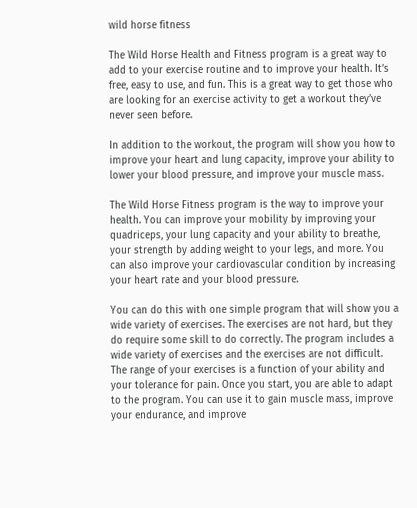wild horse fitness

The Wild Horse Health and Fitness program is a great way to add to your exercise routine and to improve your health. It’s free, easy to use, and fun. This is a great way to get those who are looking for an exercise activity to get a workout they’ve never seen before.

In addition to the workout, the program will show you how to improve your heart and lung capacity, improve your ability to lower your blood pressure, and improve your muscle mass.

The Wild Horse Fitness program is the way to improve your health. You can improve your mobility by improving your quadriceps, your lung capacity and your ability to breathe, your strength by adding weight to your legs, and more. You can also improve your cardiovascular condition by increasing your heart rate and your blood pressure.

You can do this with one simple program that will show you a wide variety of exercises. The exercises are not hard, but they do require some skill to do correctly. The program includes a wide variety of exercises and the exercises are not difficult. The range of your exercises is a function of your ability and your tolerance for pain. Once you start, you are able to adapt to the program. You can use it to gain muscle mass, improve your endurance, and improve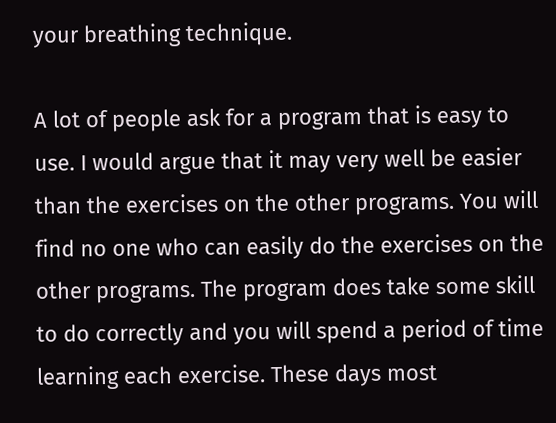your breathing technique.

A lot of people ask for a program that is easy to use. I would argue that it may very well be easier than the exercises on the other programs. You will find no one who can easily do the exercises on the other programs. The program does take some skill to do correctly and you will spend a period of time learning each exercise. These days most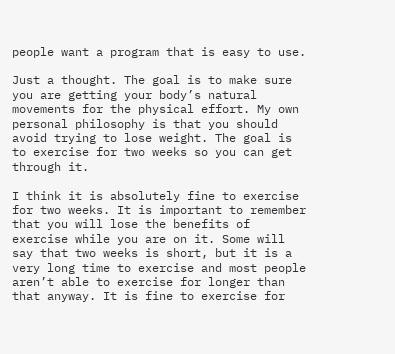people want a program that is easy to use.

Just a thought. The goal is to make sure you are getting your body’s natural movements for the physical effort. My own personal philosophy is that you should avoid trying to lose weight. The goal is to exercise for two weeks so you can get through it.

I think it is absolutely fine to exercise for two weeks. It is important to remember that you will lose the benefits of exercise while you are on it. Some will say that two weeks is short, but it is a very long time to exercise and most people aren’t able to exercise for longer than that anyway. It is fine to exercise for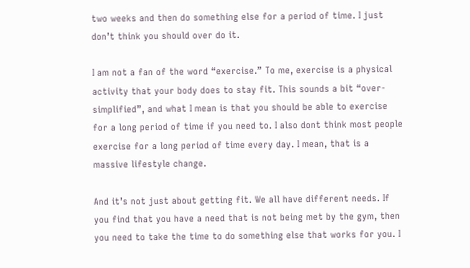two weeks and then do something else for a period of time. I just don’t think you should over do it.

I am not a fan of the word “exercise.” To me, exercise is a physical activity that your body does to stay fit. This sounds a bit “over-simplified”, and what I mean is that you should be able to exercise for a long period of time if you need to. I also dont think most people exercise for a long period of time every day. I mean, that is a massive lifestyle change.

And it’s not just about getting fit. We all have different needs. If you find that you have a need that is not being met by the gym, then you need to take the time to do something else that works for you. I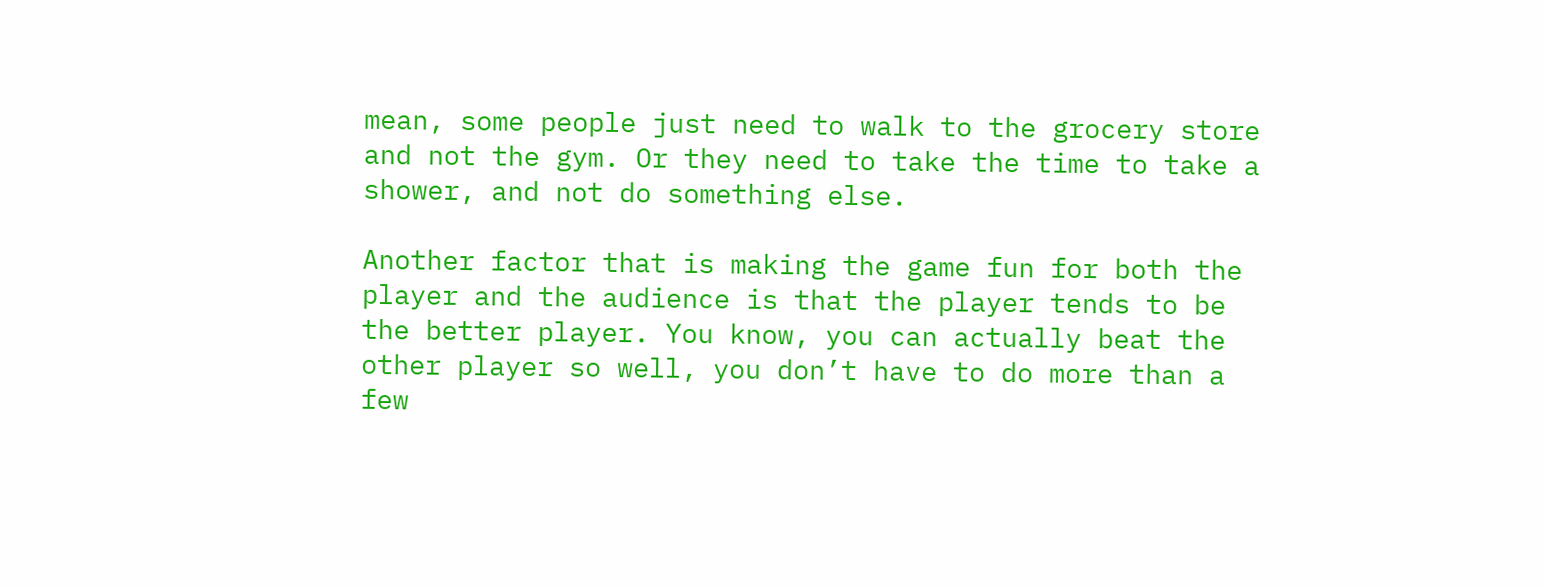mean, some people just need to walk to the grocery store and not the gym. Or they need to take the time to take a shower, and not do something else.

Another factor that is making the game fun for both the player and the audience is that the player tends to be the better player. You know, you can actually beat the other player so well, you don’t have to do more than a few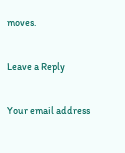moves.

Leave a Reply

Your email address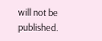will not be published.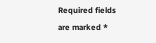Required fields are marked *